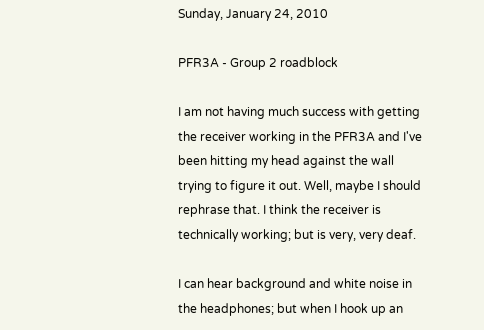Sunday, January 24, 2010

PFR3A - Group 2 roadblock

I am not having much success with getting the receiver working in the PFR3A and I've been hitting my head against the wall trying to figure it out. Well, maybe I should rephrase that. I think the receiver is technically working; but is very, very deaf.

I can hear background and white noise in the headphones; but when I hook up an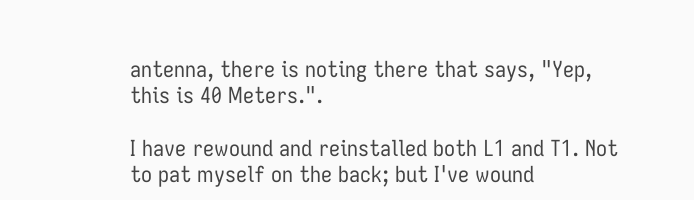antenna, there is noting there that says, "Yep, this is 40 Meters.".

I have rewound and reinstalled both L1 and T1. Not to pat myself on the back; but I've wound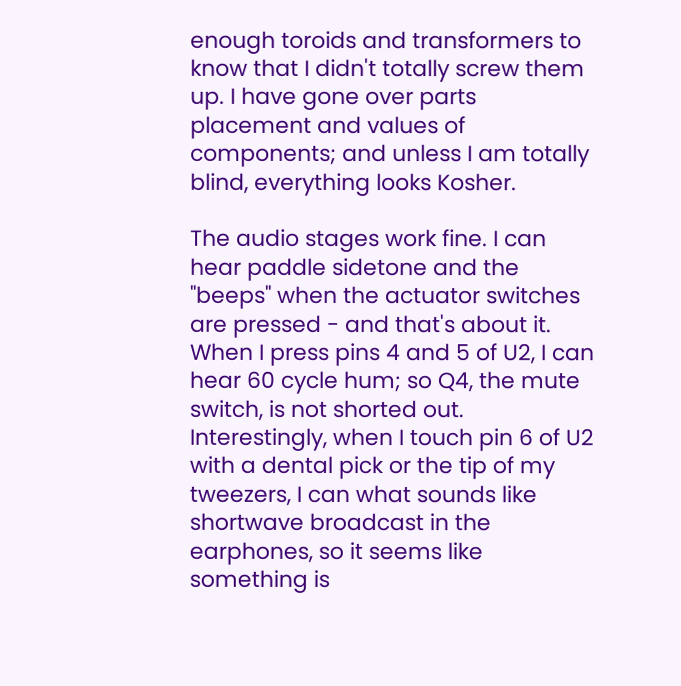enough toroids and transformers to know that I didn't totally screw them up. I have gone over parts placement and values of components; and unless I am totally blind, everything looks Kosher.

The audio stages work fine. I can hear paddle sidetone and the "beeps" when the actuator switches are pressed - and that's about it. When I press pins 4 and 5 of U2, I can hear 60 cycle hum; so Q4, the mute switch, is not shorted out. Interestingly, when I touch pin 6 of U2 with a dental pick or the tip of my tweezers, I can what sounds like shortwave broadcast in the earphones, so it seems like something is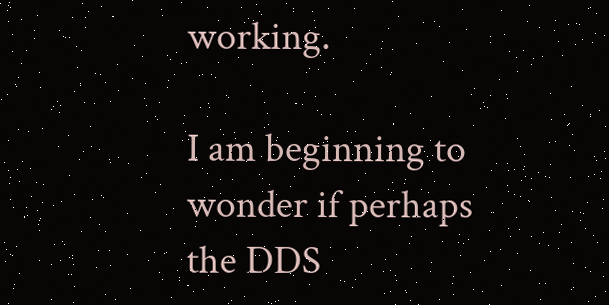working.

I am beginning to wonder if perhaps the DDS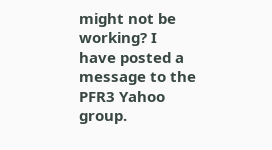might not be working? I have posted a message to the PFR3 Yahoo group.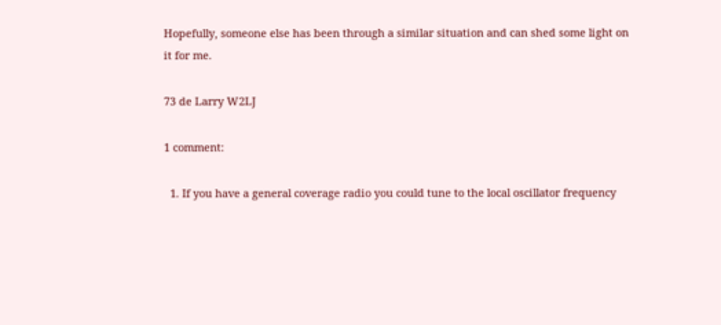Hopefully, someone else has been through a similar situation and can shed some light on it for me.

73 de Larry W2LJ

1 comment:

  1. If you have a general coverage radio you could tune to the local oscillator frequency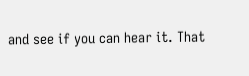and see if you can hear it. That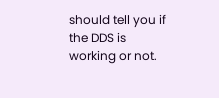should tell you if the DDS is working or not.